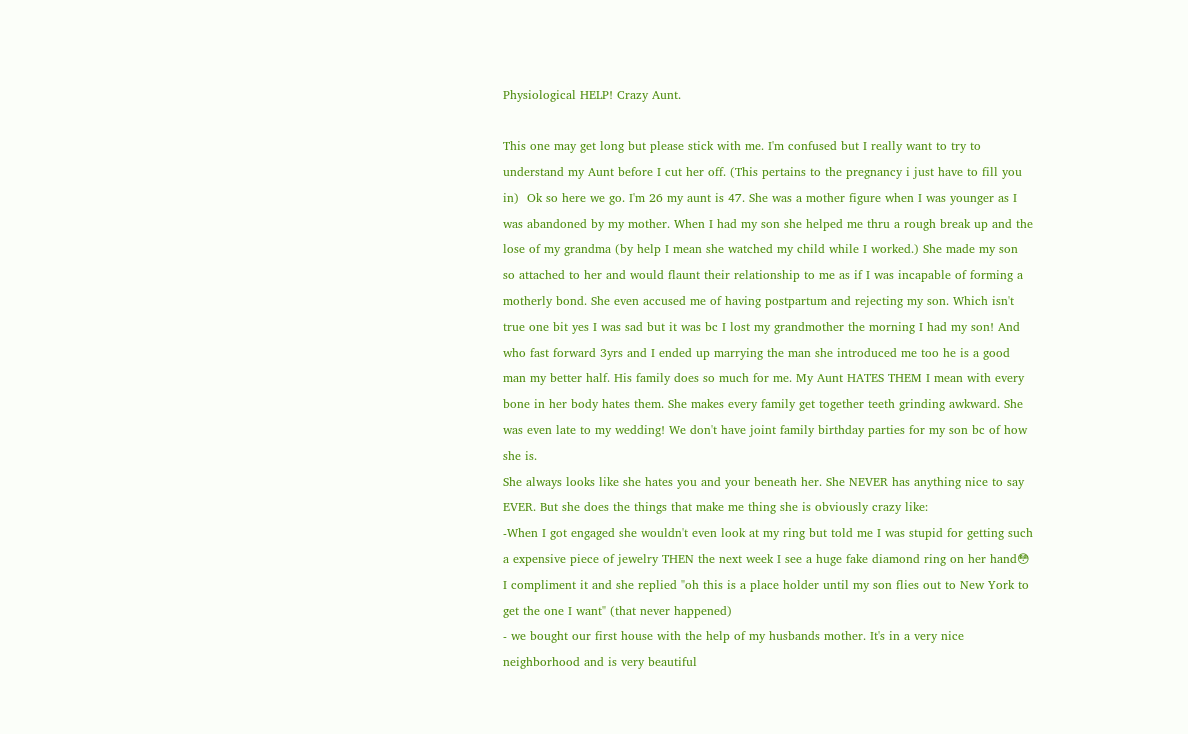Physiological HELP! Crazy Aunt.

This one may get long but please stick with me. I'm confused but I really want to try to understand my Aunt before I cut her off. (This pertains to the pregnancy i just have to fill you in)  Ok so here we go. I'm 26 my aunt is 47. She was a mother figure when I was younger as I was abandoned by my mother. When I had my son she helped me thru a rough break up and the lose of my grandma (by help I mean she watched my child while I worked.) She made my son so attached to her and would flaunt their relationship to me as if I was incapable of forming a motherly bond. She even accused me of having postpartum and rejecting my son. Which isn't true one bit yes I was sad but it was bc I lost my grandmother the morning I had my son! And who fast forward 3yrs and I ended up marrying the man she introduced me too he is a good man my better half. His family does so much for me. My Aunt HATES THEM I mean with every bone in her body hates them. She makes every family get together teeth grinding awkward. She was even late to my wedding! We don't have joint family birthday parties for my son bc of how she is.
She always looks like she hates you and your beneath her. She NEVER has anything nice to say EVER. But she does the things that make me thing she is obviously crazy like:
-When I got engaged she wouldn't even look at my ring but told me I was stupid for getting such a expensive piece of jewelry THEN the next week I see a huge fake diamond ring on her hand😳 I compliment it and she replied "oh this is a place holder until my son flies out to New York to get the one I want" (that never happened)
- we bought our first house with the help of my husbands mother. It's in a very nice neighborhood and is very beautiful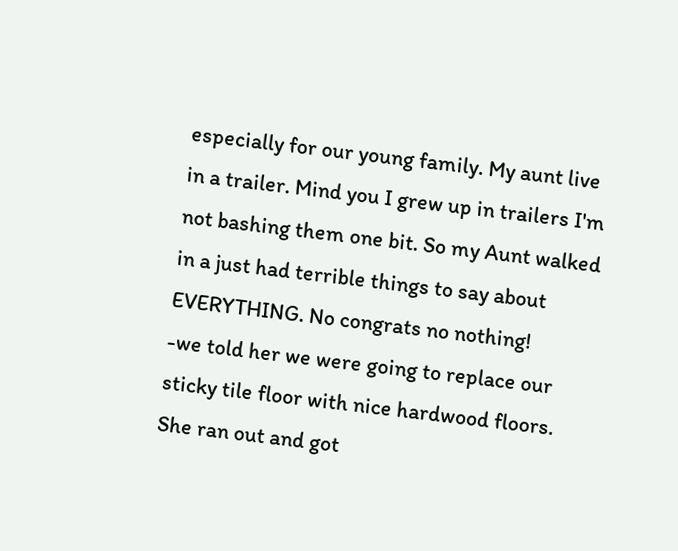especially for our young family. My aunt live in a trailer. Mind you I grew up in trailers I'm not bashing them one bit. So my Aunt walked in a just had terrible things to say about EVERYTHING. No congrats no nothing!
-we told her we were going to replace our sticky tile floor with nice hardwood floors. She ran out and got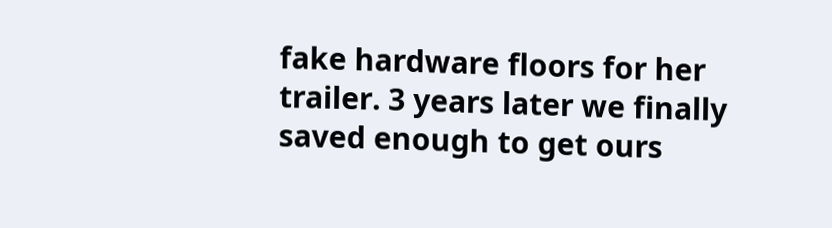fake hardware floors for her trailer. 3 years later we finally saved enough to get ours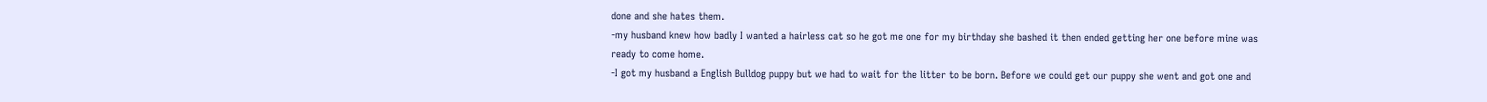done and she hates them.
-my husband knew how badly I wanted a hairless cat so he got me one for my birthday she bashed it then ended getting her one before mine was ready to come home.
-I got my husband a English Bulldog puppy but we had to wait for the litter to be born. Before we could get our puppy she went and got one and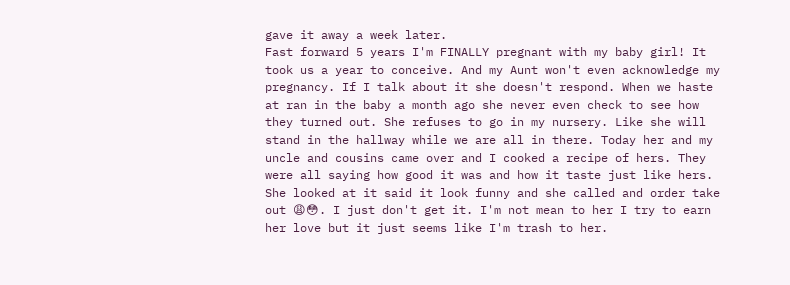gave it away a week later.
Fast forward 5 years I'm FINALLY pregnant with my baby girl! It took us a year to conceive. And my Aunt won't even acknowledge my pregnancy. If I talk about it she doesn't respond. When we haste at ran in the baby a month ago she never even check to see how they turned out. She refuses to go in my nursery. Like she will stand in the hallway while we are all in there. Today her and my uncle and cousins came over and I cooked a recipe of hers. They were all saying how good it was and how it taste just like hers. She looked at it said it look funny and she called and order take out 😩😳. I just don't get it. I'm not mean to her I try to earn her love but it just seems like I'm trash to her.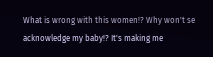What is wrong with this women!? Why won't se acknowledge my baby!? It's making me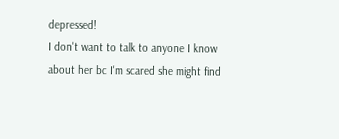depressed!
I don't want to talk to anyone I know about her bc I'm scared she might find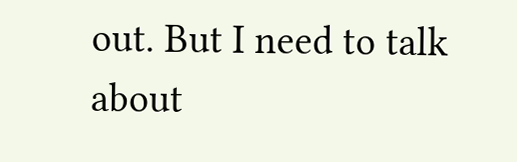out. But I need to talk about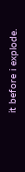it before i explode.